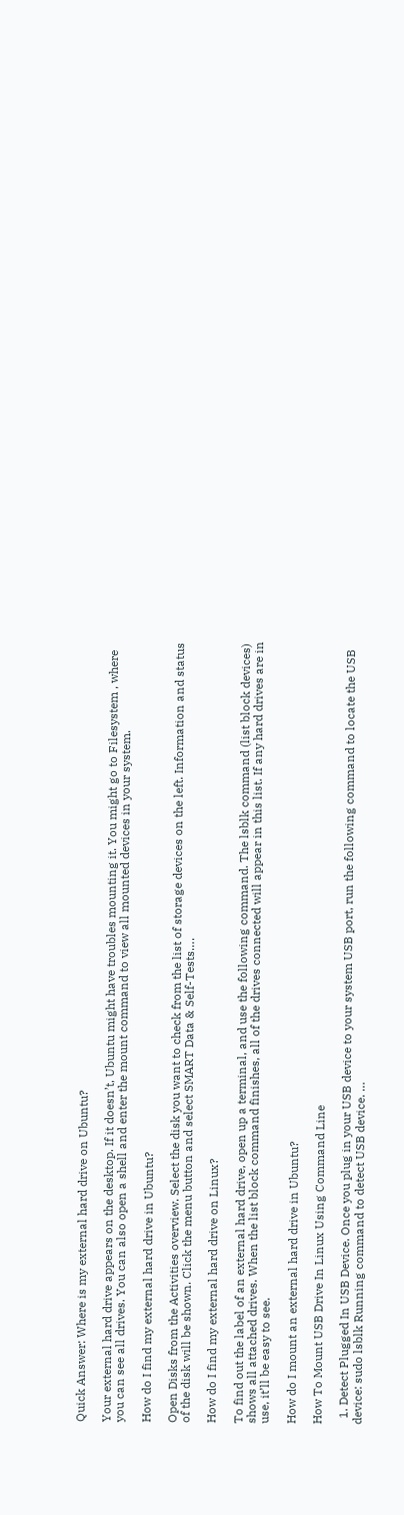Quick Answer: Where is my external hard drive on Ubuntu?

Your external hard drive appears on the desktop. If it doesn’t, Ubuntu might have troubles mounting it. You might go to Filesystem , where you can see all drives. You can also open a shell and enter the mount command to view all mounted devices in your system.

How do I find my external hard drive in Ubuntu?

Open Disks from the Activities overview. Select the disk you want to check from the list of storage devices on the left. Information and status of the disk will be shown. Click the menu button and select SMART Data & Self-Tests….

How do I find my external hard drive on Linux?

To find out the label of an external hard drive, open up a terminal, and use the following command. The lsblk command (list block devices) shows all attached drives. When the list block command finishes, all of the drives connected will appear in this list. If any hard drives are in use, it’ll be easy to see.

How do I mount an external hard drive in Ubuntu?

How To Mount USB Drive In Linux Using Command Line

  1. Detect Plugged In USB Device. Once you plug in your USB device to your system USB port, run the following command to locate the USB device: sudo lsblk Running command to detect USB device. …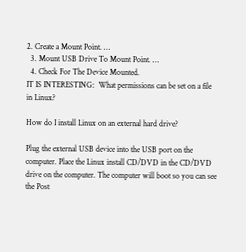2. Create a Mount Point. …
  3. Mount USB Drive To Mount Point. …
  4. Check For The Device Mounted.
IT IS INTERESTING:  What permissions can be set on a file in Linux?

How do I install Linux on an external hard drive?

Plug the external USB device into the USB port on the computer. Place the Linux install CD/DVD in the CD/DVD drive on the computer. The computer will boot so you can see the Post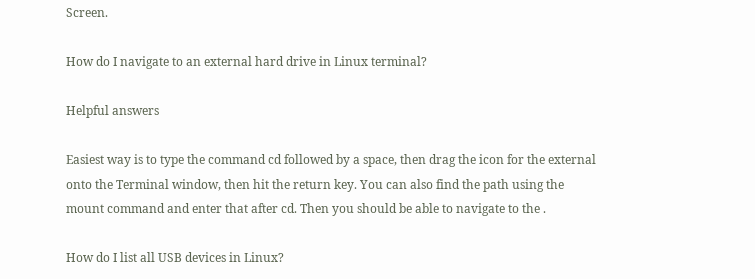Screen.

How do I navigate to an external hard drive in Linux terminal?

Helpful answers

Easiest way is to type the command cd followed by a space, then drag the icon for the external onto the Terminal window, then hit the return key. You can also find the path using the mount command and enter that after cd. Then you should be able to navigate to the .

How do I list all USB devices in Linux?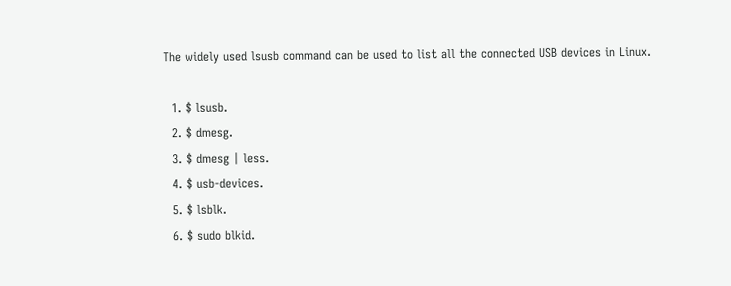The widely used lsusb command can be used to list all the connected USB devices in Linux.

  1. $ lsusb.
  2. $ dmesg.
  3. $ dmesg | less.
  4. $ usb-devices.
  5. $ lsblk.
  6. $ sudo blkid.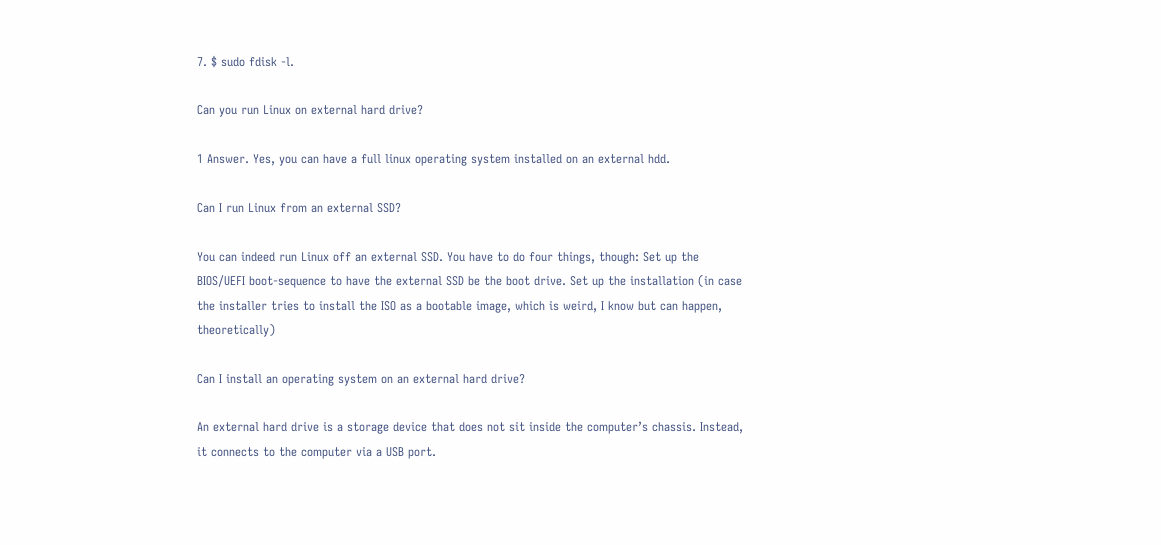7. $ sudo fdisk -l.

Can you run Linux on external hard drive?

1 Answer. Yes, you can have a full linux operating system installed on an external hdd.

Can I run Linux from an external SSD?

You can indeed run Linux off an external SSD. You have to do four things, though: Set up the BIOS/UEFI boot-sequence to have the external SSD be the boot drive. Set up the installation (in case the installer tries to install the ISO as a bootable image, which is weird, I know but can happen, theoretically)

Can I install an operating system on an external hard drive?

An external hard drive is a storage device that does not sit inside the computer’s chassis. Instead, it connects to the computer via a USB port.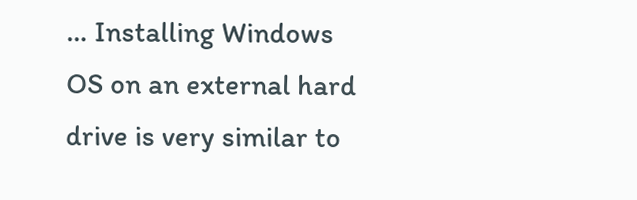… Installing Windows OS on an external hard drive is very similar to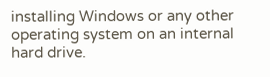installing Windows or any other operating system on an internal hard drive.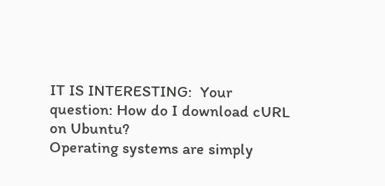IT IS INTERESTING:  Your question: How do I download cURL on Ubuntu?
Operating systems are simply